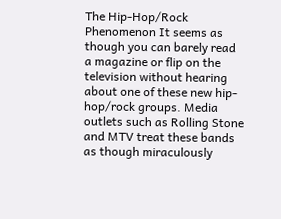The Hip-Hop/Rock Phenomenon It seems as though you can barely read a magazine or flip on the television without hearing about one of these new hip-hop/rock groups. Media outlets such as Rolling Stone and MTV treat these bands as though miraculously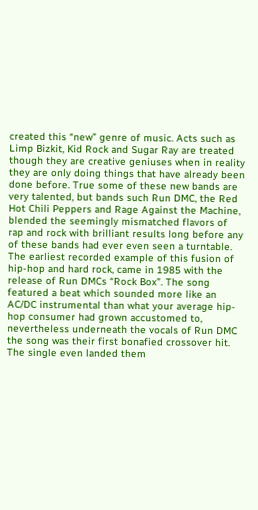created this “new” genre of music. Acts such as Limp Bizkit, Kid Rock and Sugar Ray are treated though they are creative geniuses when in reality they are only doing things that have already been done before. True some of these new bands are very talented, but bands such Run DMC, the Red Hot Chili Peppers and Rage Against the Machine, blended the seemingly mismatched flavors of rap and rock with brilliant results long before any of these bands had ever even seen a turntable. The earliest recorded example of this fusion of hip-hop and hard rock, came in 1985 with the release of Run DMCs “Rock Box”. The song featured a beat which sounded more like an AC/DC instrumental than what your average hip-hop consumer had grown accustomed to, nevertheless underneath the vocals of Run DMC the song was their first bonafied crossover hit. The single even landed them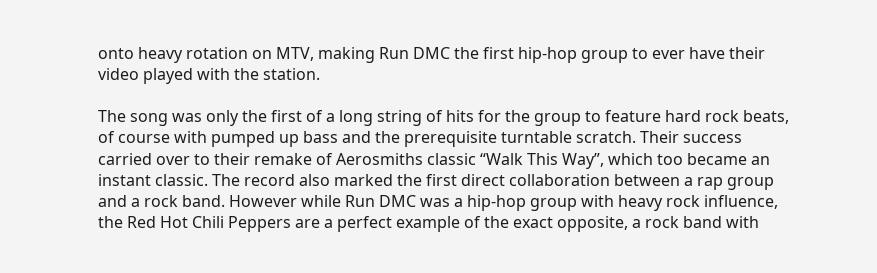onto heavy rotation on MTV, making Run DMC the first hip-hop group to ever have their video played with the station.

The song was only the first of a long string of hits for the group to feature hard rock beats, of course with pumped up bass and the prerequisite turntable scratch. Their success carried over to their remake of Aerosmiths classic “Walk This Way”, which too became an instant classic. The record also marked the first direct collaboration between a rap group and a rock band. However while Run DMC was a hip-hop group with heavy rock influence, the Red Hot Chili Peppers are a perfect example of the exact opposite, a rock band with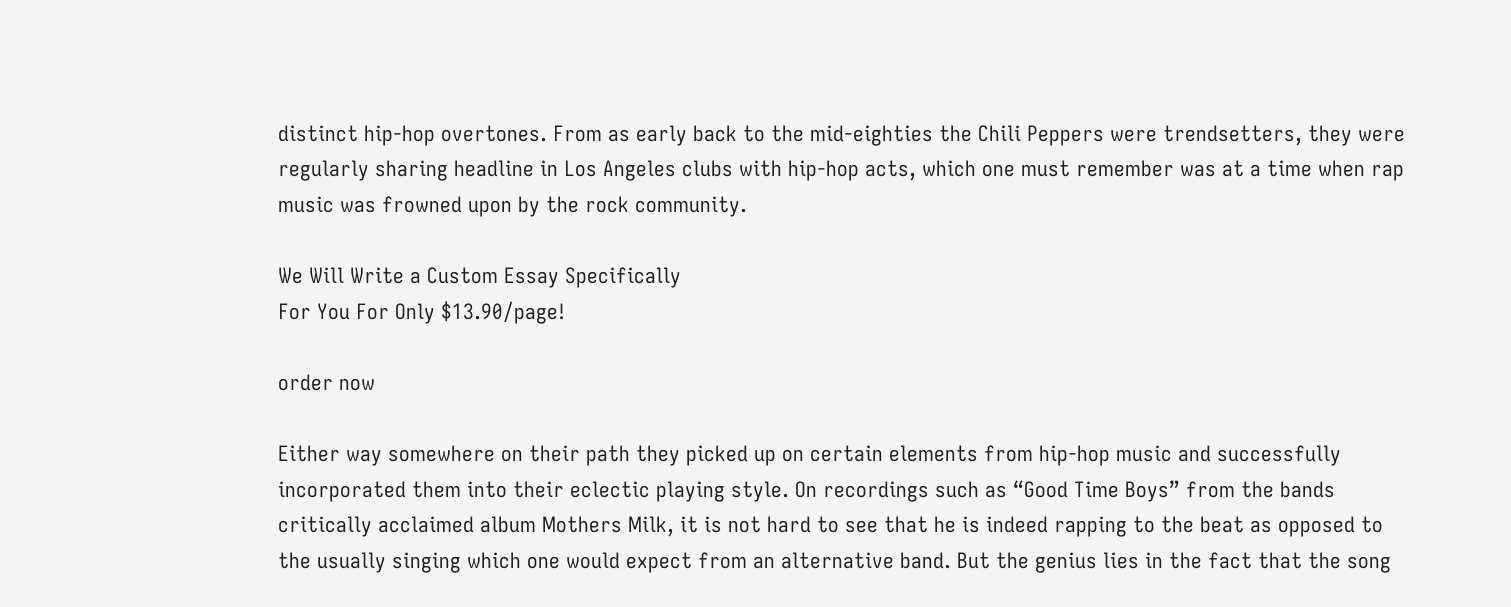distinct hip-hop overtones. From as early back to the mid-eighties the Chili Peppers were trendsetters, they were regularly sharing headline in Los Angeles clubs with hip-hop acts, which one must remember was at a time when rap music was frowned upon by the rock community.

We Will Write a Custom Essay Specifically
For You For Only $13.90/page!

order now

Either way somewhere on their path they picked up on certain elements from hip-hop music and successfully incorporated them into their eclectic playing style. On recordings such as “Good Time Boys” from the bands critically acclaimed album Mothers Milk, it is not hard to see that he is indeed rapping to the beat as opposed to the usually singing which one would expect from an alternative band. But the genius lies in the fact that the song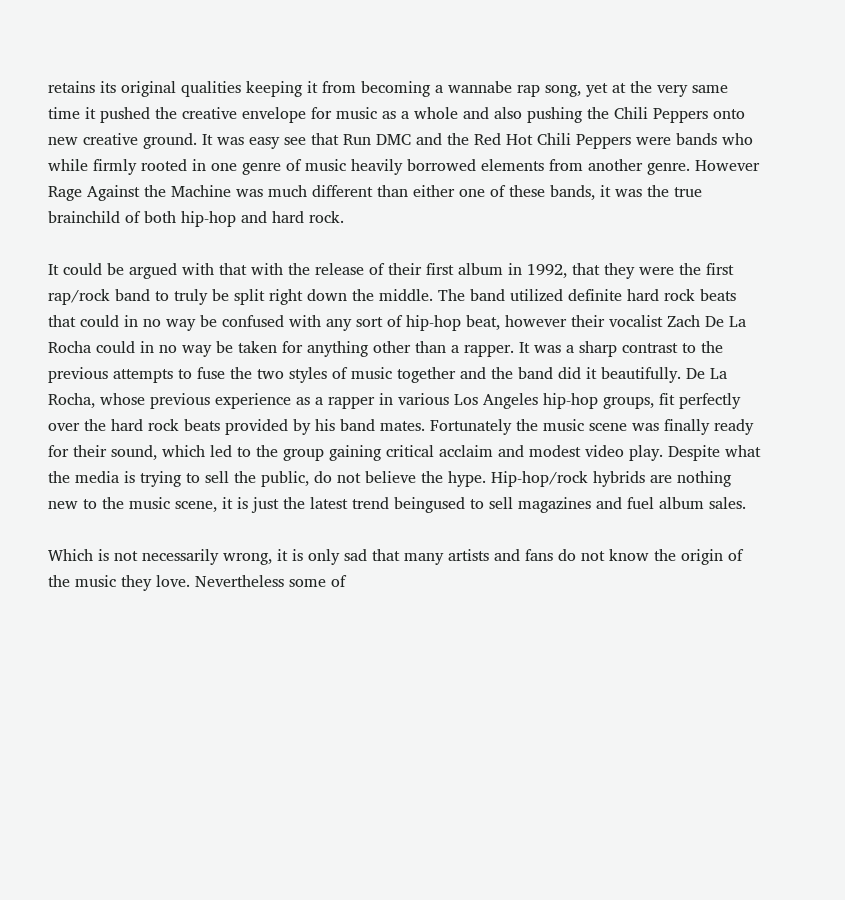retains its original qualities keeping it from becoming a wannabe rap song, yet at the very same time it pushed the creative envelope for music as a whole and also pushing the Chili Peppers onto new creative ground. It was easy see that Run DMC and the Red Hot Chili Peppers were bands who while firmly rooted in one genre of music heavily borrowed elements from another genre. However Rage Against the Machine was much different than either one of these bands, it was the true brainchild of both hip-hop and hard rock.

It could be argued with that with the release of their first album in 1992, that they were the first rap/rock band to truly be split right down the middle. The band utilized definite hard rock beats that could in no way be confused with any sort of hip-hop beat, however their vocalist Zach De La Rocha could in no way be taken for anything other than a rapper. It was a sharp contrast to the previous attempts to fuse the two styles of music together and the band did it beautifully. De La Rocha, whose previous experience as a rapper in various Los Angeles hip-hop groups, fit perfectly over the hard rock beats provided by his band mates. Fortunately the music scene was finally ready for their sound, which led to the group gaining critical acclaim and modest video play. Despite what the media is trying to sell the public, do not believe the hype. Hip-hop/rock hybrids are nothing new to the music scene, it is just the latest trend beingused to sell magazines and fuel album sales.

Which is not necessarily wrong, it is only sad that many artists and fans do not know the origin of the music they love. Nevertheless some of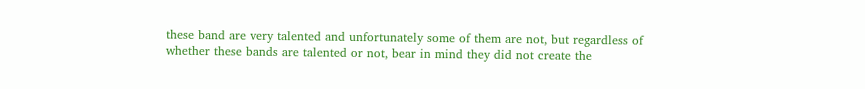these band are very talented and unfortunately some of them are not, but regardless of whether these bands are talented or not, bear in mind they did not create the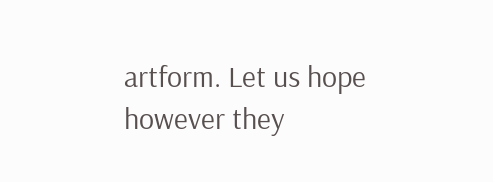artform. Let us hope however they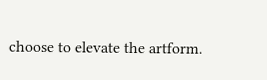choose to elevate the artform.